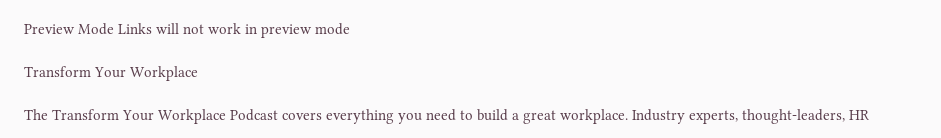Preview Mode Links will not work in preview mode

Transform Your Workplace

The Transform Your Workplace Podcast covers everything you need to build a great workplace. Industry experts, thought-leaders, HR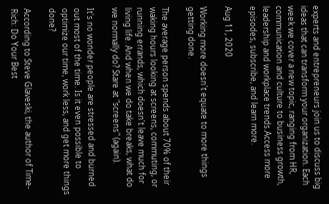experts and entrepreneurs join us to discuss big ideas that can transform your organization. Each week we cover a new topic, ranging from HR, communication and culture to business growth, leadership and workplace trends.Access more episodes, subscribe, and learn more.

Aug 11, 2020

Working more doesn't equate to more things getting done.

The average person spends about 70% of their waking hours looking at screens, commuting, or running errands, which doesn't leave much for living life. And when we do take breaks, what do we normally do? Stare at "screens" (again).

It's no wonder people are stressed and burned out most of the time. Is it even possible to optimize our time, work less, and get more things done?

According to Steve Glaveski, the author of Time-Rich: Do Your Best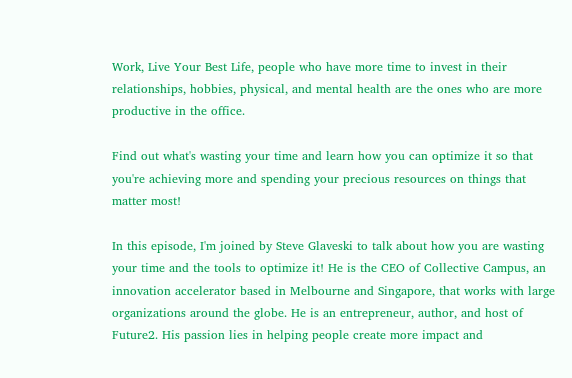Work, Live Your Best Life, people who have more time to invest in their relationships, hobbies, physical, and mental health are the ones who are more productive in the office.

Find out what's wasting your time and learn how you can optimize it so that you're achieving more and spending your precious resources on things that matter most!

In this episode, I'm joined by Steve Glaveski to talk about how you are wasting your time and the tools to optimize it! He is the CEO of Collective Campus, an innovation accelerator based in Melbourne and Singapore, that works with large organizations around the globe. He is an entrepreneur, author, and host of Future2. His passion lies in helping people create more impact and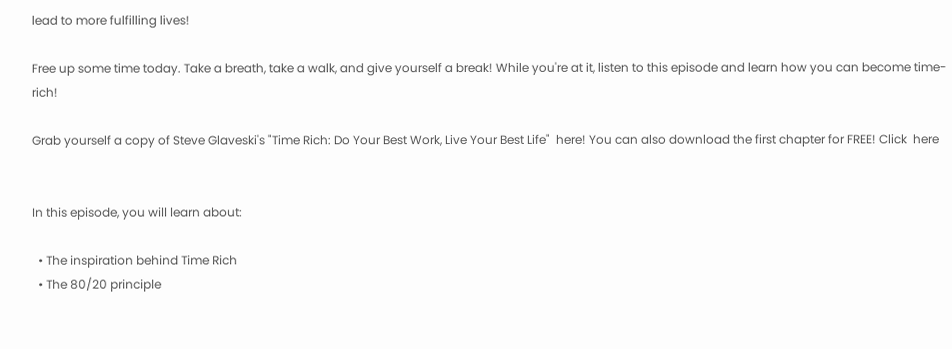lead to more fulfilling lives!

Free up some time today. Take a breath, take a walk, and give yourself a break! While you're at it, listen to this episode and learn how you can become time-rich!

Grab yourself a copy of Steve Glaveski's "Time Rich: Do Your Best Work, Live Your Best Life"  here! You can also download the first chapter for FREE! Click  here


In this episode, you will learn about:

  • The inspiration behind Time Rich
  • The 80/20 principle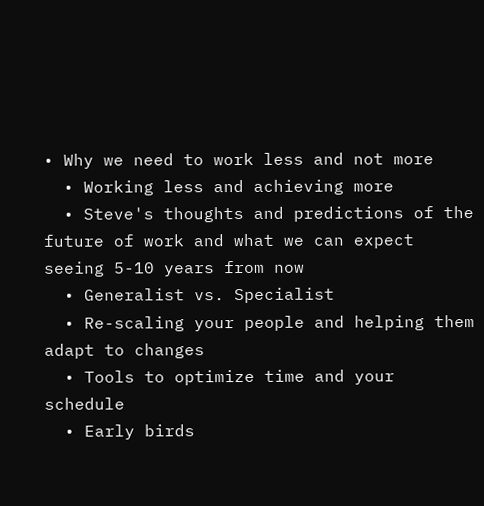• Why we need to work less and not more
  • Working less and achieving more
  • Steve's thoughts and predictions of the future of work and what we can expect seeing 5-10 years from now
  • Generalist vs. Specialist
  • Re-scaling your people and helping them adapt to changes
  • Tools to optimize time and your schedule
  • Early birds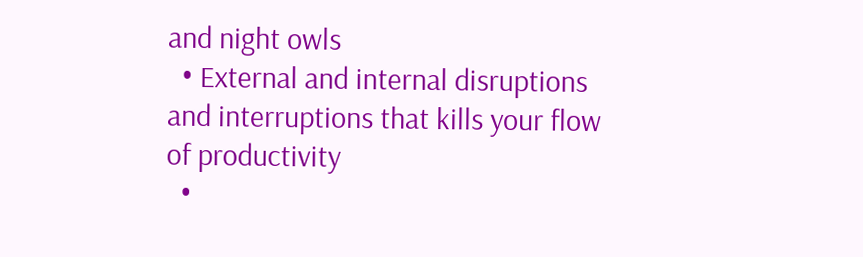and night owls
  • External and internal disruptions and interruptions that kills your flow of productivity
  •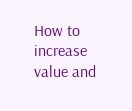How to increase value and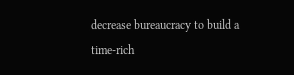decrease bureaucracy to build a time-rich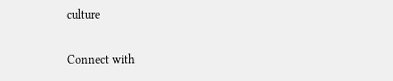culture

Connect with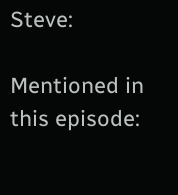Steve:

Mentioned in this episode: